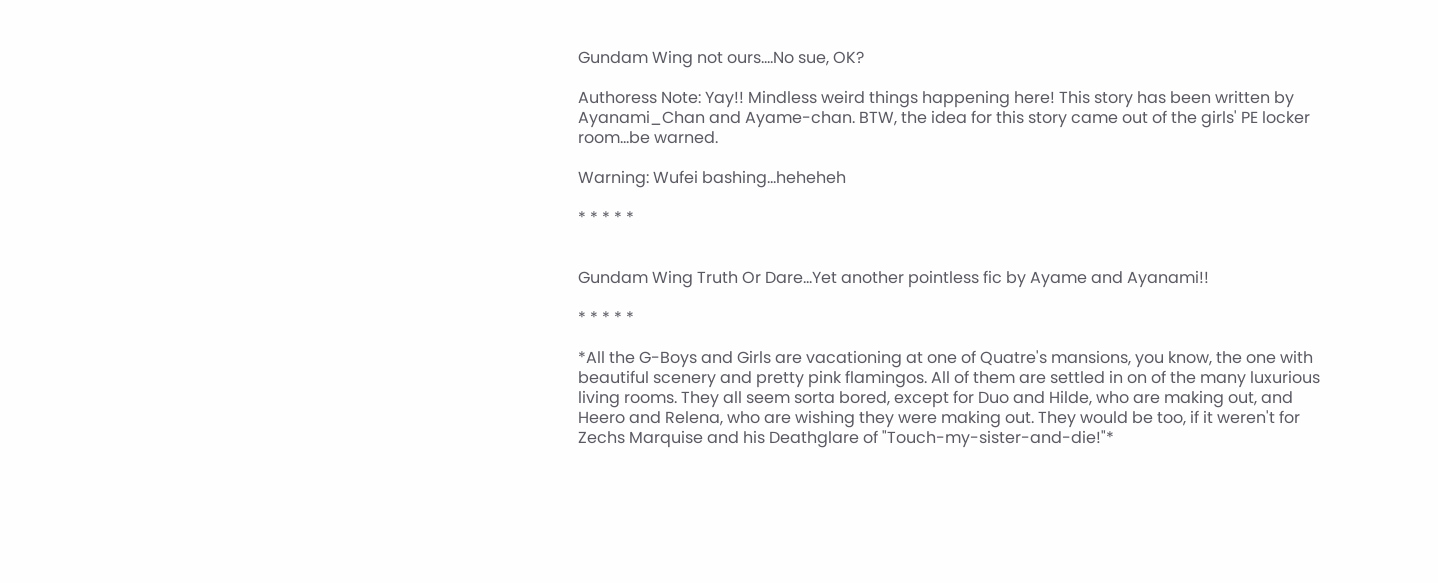Gundam Wing not ours....No sue, OK?

Authoress Note: Yay!! Mindless weird things happening here! This story has been written by Ayanami_Chan and Ayame-chan. BTW, the idea for this story came out of the girls' PE locker room...be warned.

Warning: Wufei bashing...heheheh

* * * * *


Gundam Wing Truth Or Dare...Yet another pointless fic by Ayame and Ayanami!!

* * * * *

*All the G-Boys and Girls are vacationing at one of Quatre's mansions, you know, the one with beautiful scenery and pretty pink flamingos. All of them are settled in on of the many luxurious living rooms. They all seem sorta bored, except for Duo and Hilde, who are making out, and Heero and Relena, who are wishing they were making out. They would be too, if it weren't for Zechs Marquise and his Deathglare of "Touch-my-sister-and-die!"*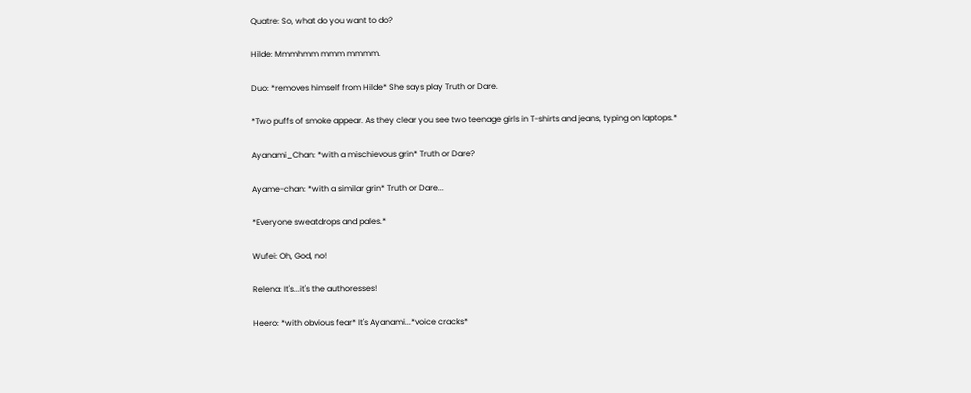Quatre: So, what do you want to do?

Hilde: Mmmhmm mmm mmmm.

Duo: *removes himself from Hilde* She says play Truth or Dare.

*Two puffs of smoke appear. As they clear you see two teenage girls in T-shirts and jeans, typing on laptops.*

Ayanami_Chan: *with a mischievous grin* Truth or Dare?

Ayame-chan: *with a similar grin* Truth or Dare...

*Everyone sweatdrops and pales.*

Wufei: Oh, God, no!

Relena: It's...it's the authoresses!

Heero: *with obvious fear* It's Ayanami...*voice cracks*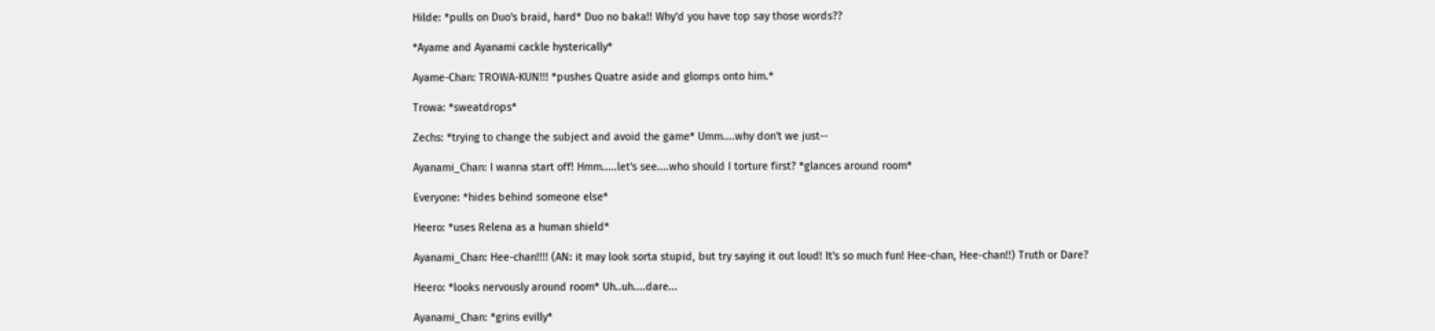Hilde: *pulls on Duo's braid, hard* Duo no baka!! Why'd you have top say those words??

*Ayame and Ayanami cackle hysterically*

Ayame-Chan: TROWA-KUN!!! *pushes Quatre aside and glomps onto him.*

Trowa: *sweatdrops*

Zechs: *trying to change the subject and avoid the game* Umm....why don't we just--

Ayanami_Chan: I wanna start off! Hmm.....let's see....who should I torture first? *glances around room*

Everyone: *hides behind someone else*

Heero: *uses Relena as a human shield*

Ayanami_Chan: Hee-chan!!!! (AN: it may look sorta stupid, but try saying it out loud! It's so much fun! Hee-chan, Hee-chan!!) Truth or Dare?

Heero: *looks nervously around room* Uh..uh....dare...

Ayanami_Chan: *grins evilly*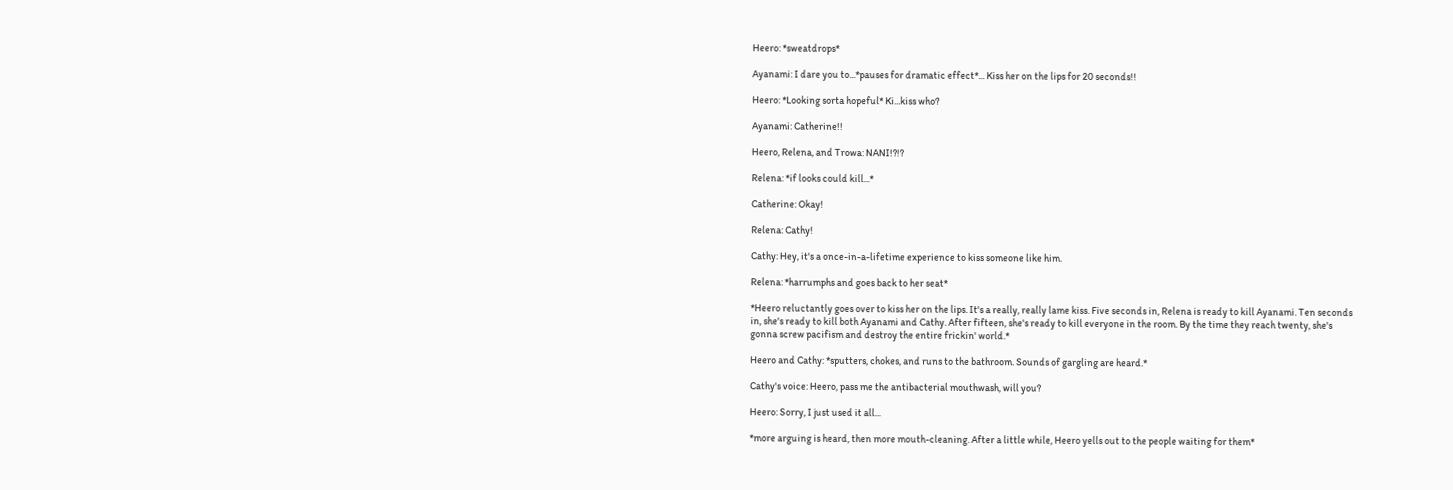Heero: *sweatdrops*

Ayanami: I dare you to...*pauses for dramatic effect*... Kiss her on the lips for 20 seconds!!

Heero: *Looking sorta hopeful* Ki...kiss who?

Ayanami: Catherine!!

Heero, Relena, and Trowa: NANI!?!?

Relena: *if looks could kill...*

Catherine: Okay!

Relena: Cathy!

Cathy: Hey, it's a once-in-a-lifetime experience to kiss someone like him.

Relena: *harrumphs and goes back to her seat*

*Heero reluctantly goes over to kiss her on the lips. It's a really, really lame kiss. Five seconds in, Relena is ready to kill Ayanami. Ten seconds in, she's ready to kill both Ayanami and Cathy. After fifteen, she's ready to kill everyone in the room. By the time they reach twenty, she's gonna screw pacifism and destroy the entire frickin' world.*

Heero and Cathy: *sputters, chokes, and runs to the bathroom. Sounds of gargling are heard.*

Cathy's voice: Heero, pass me the antibacterial mouthwash, will you?

Heero: Sorry, I just used it all...

*more arguing is heard, then more mouth-cleaning. After a little while, Heero yells out to the people waiting for them*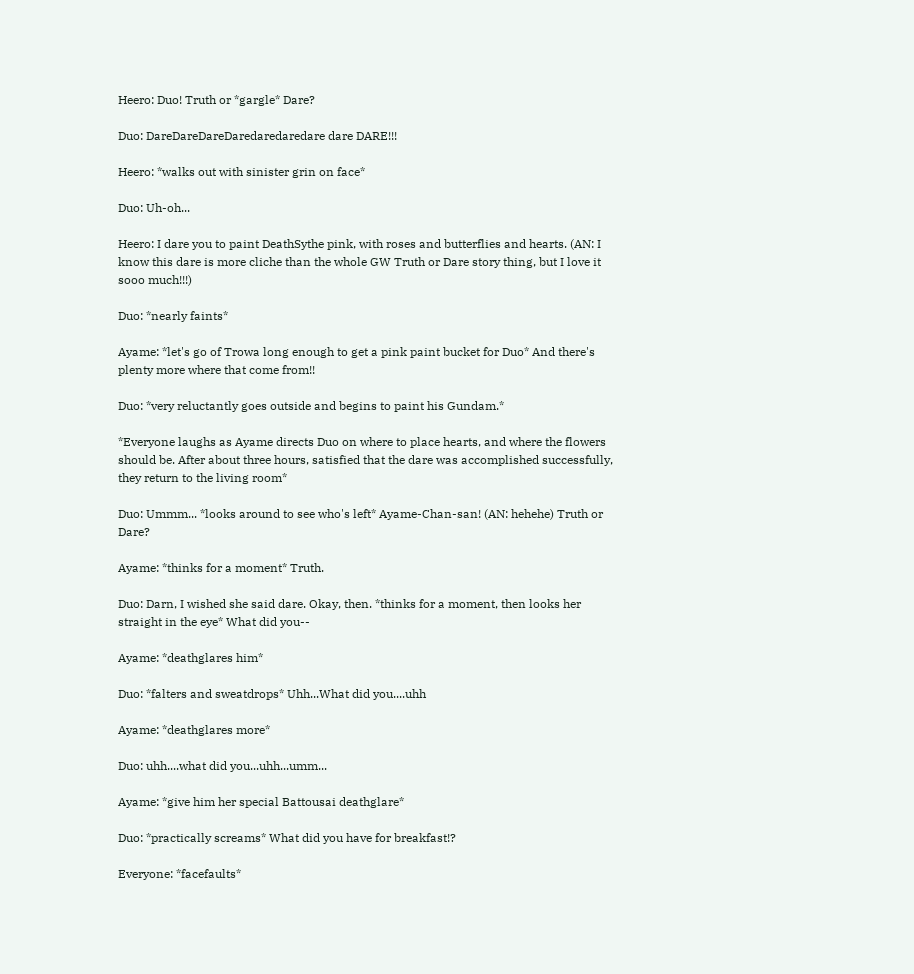Heero: Duo! Truth or *gargle* Dare?

Duo: DareDareDareDaredaredaredare dare DARE!!!

Heero: *walks out with sinister grin on face*

Duo: Uh-oh...

Heero: I dare you to paint DeathSythe pink, with roses and butterflies and hearts. (AN: I know this dare is more cliche than the whole GW Truth or Dare story thing, but I love it sooo much!!!)

Duo: *nearly faints*

Ayame: *let's go of Trowa long enough to get a pink paint bucket for Duo* And there's plenty more where that come from!!

Duo: *very reluctantly goes outside and begins to paint his Gundam.*

*Everyone laughs as Ayame directs Duo on where to place hearts, and where the flowers should be. After about three hours, satisfied that the dare was accomplished successfully, they return to the living room*

Duo: Ummm... *looks around to see who's left* Ayame-Chan-san! (AN: hehehe) Truth or Dare?

Ayame: *thinks for a moment* Truth.

Duo: Darn, I wished she said dare. Okay, then. *thinks for a moment, then looks her straight in the eye* What did you--

Ayame: *deathglares him*

Duo: *falters and sweatdrops* Uhh...What did you....uhh

Ayame: *deathglares more*

Duo: uhh....what did you...uhh...umm...

Ayame: *give him her special Battousai deathglare*

Duo: *practically screams* What did you have for breakfast!?

Everyone: *facefaults*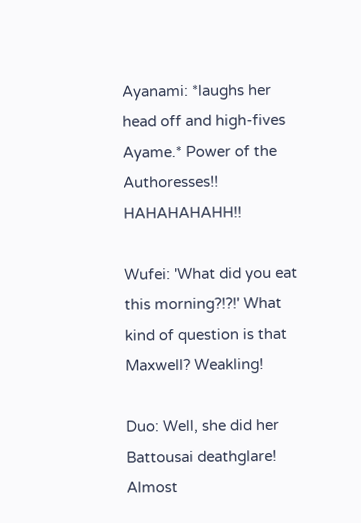Ayanami: *laughs her head off and high-fives Ayame.* Power of the Authoresses!! HAHAHAHAHH!!

Wufei: 'What did you eat this morning?!?!' What kind of question is that Maxwell? Weakling!

Duo: Well, she did her Battousai deathglare! Almost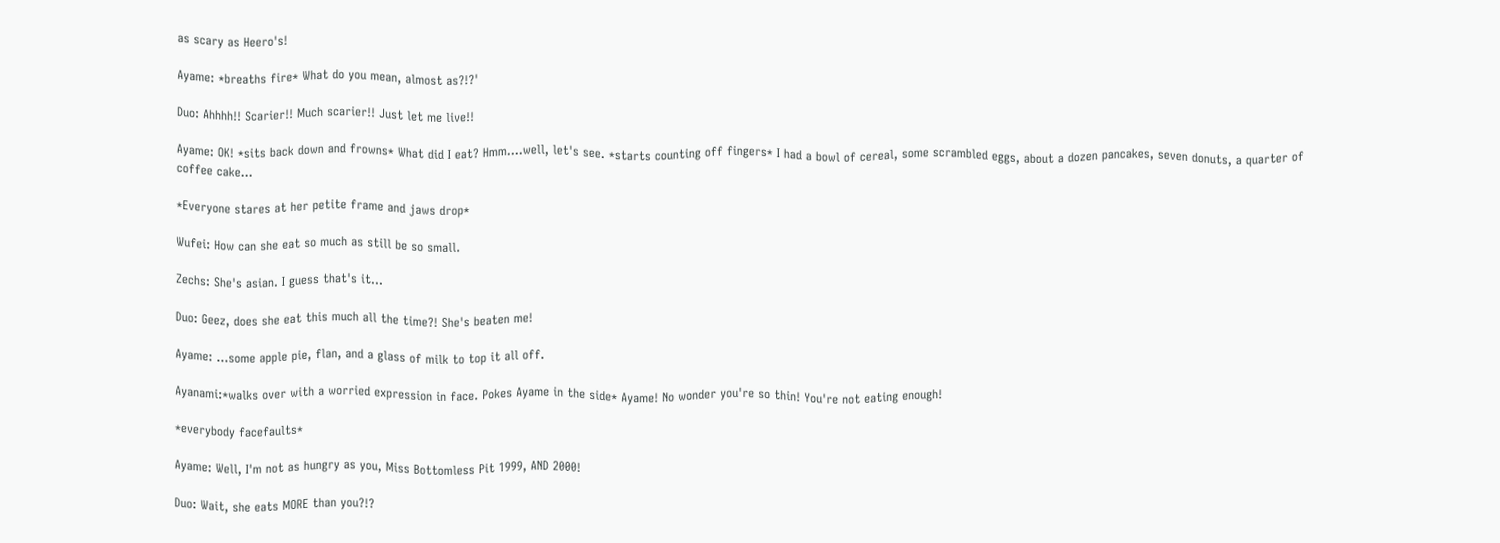as scary as Heero's!

Ayame: *breaths fire* What do you mean, almost as?!?'

Duo: Ahhhh!! Scarier!! Much scarier!! Just let me live!!

Ayame: OK! *sits back down and frowns* What did I eat? Hmm....well, let's see. *starts counting off fingers* I had a bowl of cereal, some scrambled eggs, about a dozen pancakes, seven donuts, a quarter of coffee cake...

*Everyone stares at her petite frame and jaws drop*

Wufei: How can she eat so much as still be so small.

Zechs: She's asian. I guess that's it...

Duo: Geez, does she eat this much all the time?! She's beaten me!

Ayame: ...some apple pie, flan, and a glass of milk to top it all off.

Ayanami:*walks over with a worried expression in face. Pokes Ayame in the side* Ayame! No wonder you're so thin! You're not eating enough!

*everybody facefaults*

Ayame: Well, I'm not as hungry as you, Miss Bottomless Pit 1999, AND 2000!

Duo: Wait, she eats MORE than you?!?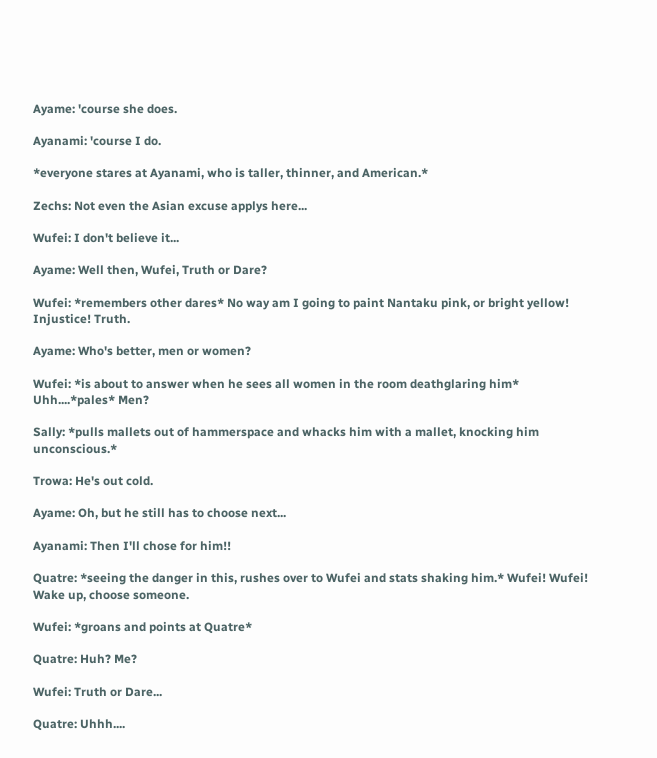Ayame: 'course she does.

Ayanami: 'course I do.

*everyone stares at Ayanami, who is taller, thinner, and American.*

Zechs: Not even the Asian excuse applys here...

Wufei: I don't believe it...

Ayame: Well then, Wufei, Truth or Dare?

Wufei: *remembers other dares* No way am I going to paint Nantaku pink, or bright yellow! Injustice! Truth.

Ayame: Who's better, men or women?

Wufei: *is about to answer when he sees all women in the room deathglaring him* Uhh....*pales* Men?

Sally: *pulls mallets out of hammerspace and whacks him with a mallet, knocking him unconscious.*

Trowa: He's out cold.

Ayame: Oh, but he still has to choose next...

Ayanami: Then I'll chose for him!!

Quatre: *seeing the danger in this, rushes over to Wufei and stats shaking him.* Wufei! Wufei! Wake up, choose someone.

Wufei: *groans and points at Quatre*

Quatre: Huh? Me?

Wufei: Truth or Dare...

Quatre: Uhhh....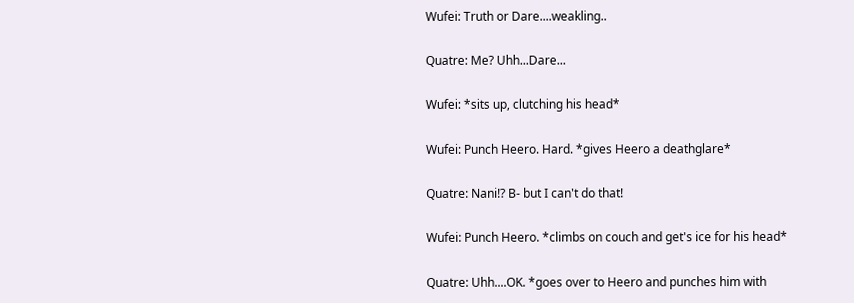Wufei: Truth or Dare....weakling..

Quatre: Me? Uhh...Dare...

Wufei: *sits up, clutching his head*

Wufei: Punch Heero. Hard. *gives Heero a deathglare*

Quatre: Nani!? B- but I can't do that!

Wufei: Punch Heero. *climbs on couch and get's ice for his head*

Quatre: Uhh....OK. *goes over to Heero and punches him with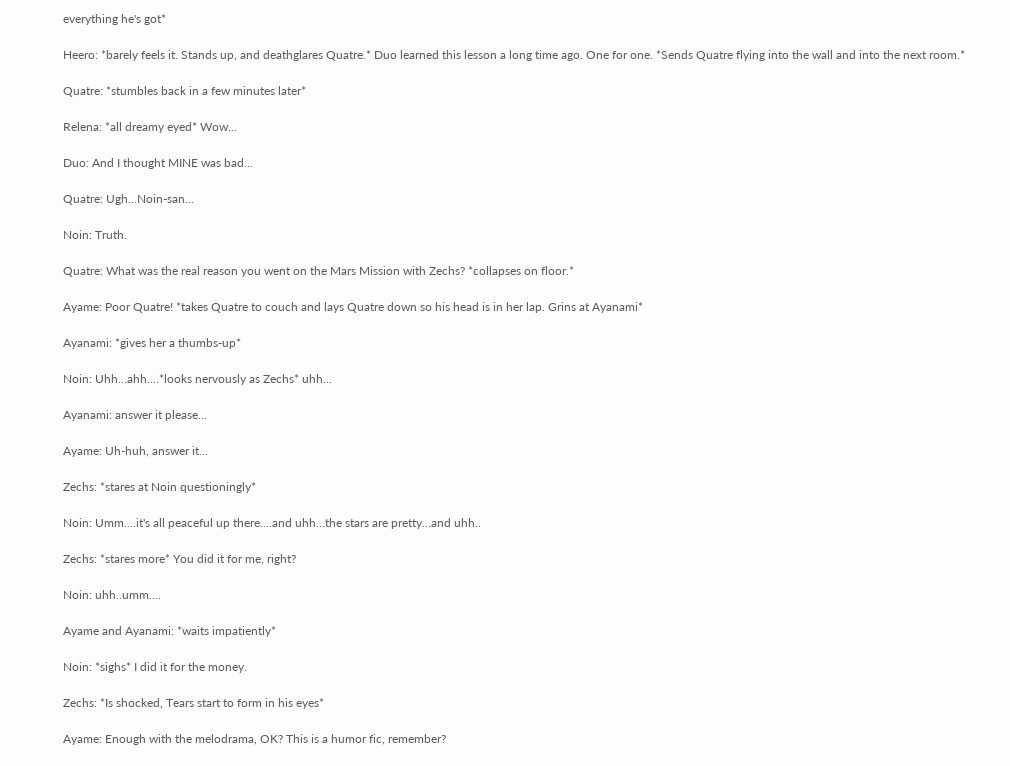everything he's got*

Heero: *barely feels it. Stands up, and deathglares Quatre.* Duo learned this lesson a long time ago. One for one. *Sends Quatre flying into the wall and into the next room.*

Quatre: *stumbles back in a few minutes later*

Relena: *all dreamy eyed* Wow...

Duo: And I thought MINE was bad...

Quatre: Ugh...Noin-san...

Noin: Truth.

Quatre: What was the real reason you went on the Mars Mission with Zechs? *collapses on floor.*

Ayame: Poor Quatre! *takes Quatre to couch and lays Quatre down so his head is in her lap. Grins at Ayanami*

Ayanami: *gives her a thumbs-up*

Noin: Uhh...ahh....*looks nervously as Zechs* uhh...

Ayanami: answer it please...

Ayame: Uh-huh, answer it...

Zechs: *stares at Noin questioningly*

Noin: Umm....it's all peaceful up there....and uhh...the stars are pretty...and uhh..

Zechs: *stares more* You did it for me, right?

Noin: uhh..umm....

Ayame and Ayanami: *waits impatiently*

Noin: *sighs* I did it for the money.

Zechs: *Is shocked, Tears start to form in his eyes*

Ayame: Enough with the melodrama, OK? This is a humor fic, remember?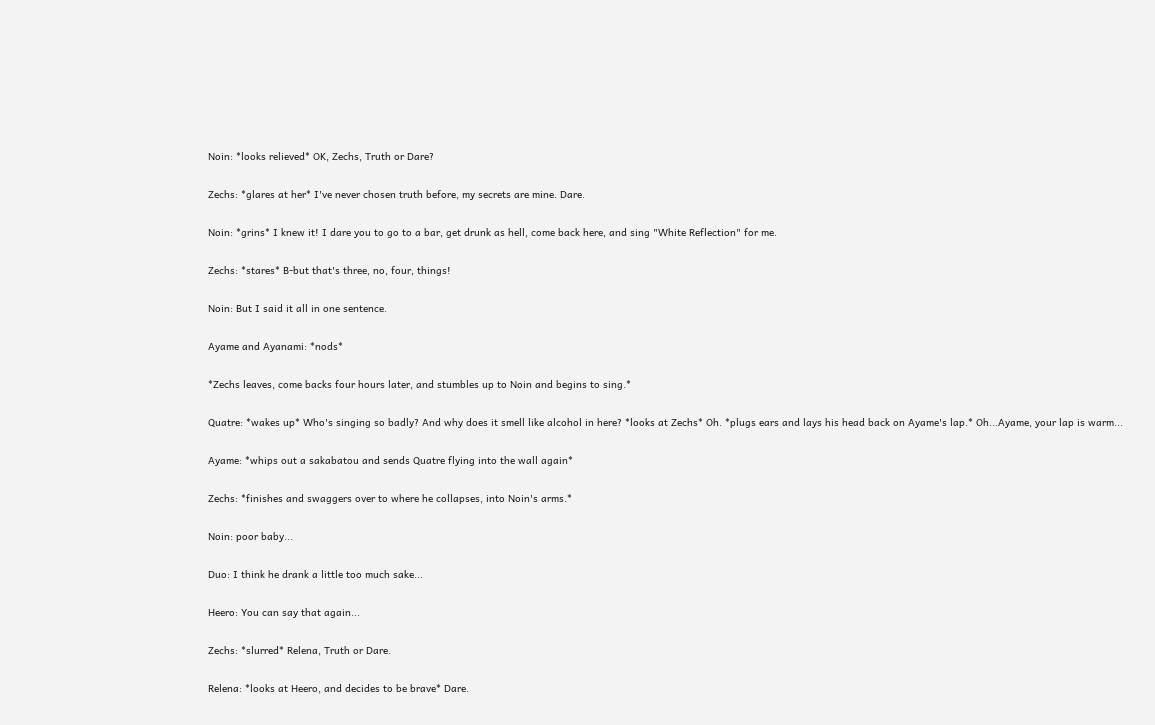Noin: *looks relieved* OK, Zechs, Truth or Dare?

Zechs: *glares at her* I've never chosen truth before, my secrets are mine. Dare.

Noin: *grins* I knew it! I dare you to go to a bar, get drunk as hell, come back here, and sing "White Reflection" for me.

Zechs: *stares* B-but that's three, no, four, things!

Noin: But I said it all in one sentence.

Ayame and Ayanami: *nods*

*Zechs leaves, come backs four hours later, and stumbles up to Noin and begins to sing.*

Quatre: *wakes up* Who's singing so badly? And why does it smell like alcohol in here? *looks at Zechs* Oh. *plugs ears and lays his head back on Ayame's lap.* Oh...Ayame, your lap is warm...

Ayame: *whips out a sakabatou and sends Quatre flying into the wall again*

Zechs: *finishes and swaggers over to where he collapses, into Noin's arms.*

Noin: poor baby...

Duo: I think he drank a little too much sake...

Heero: You can say that again...

Zechs: *slurred* Relena, Truth or Dare.

Relena: *looks at Heero, and decides to be brave* Dare.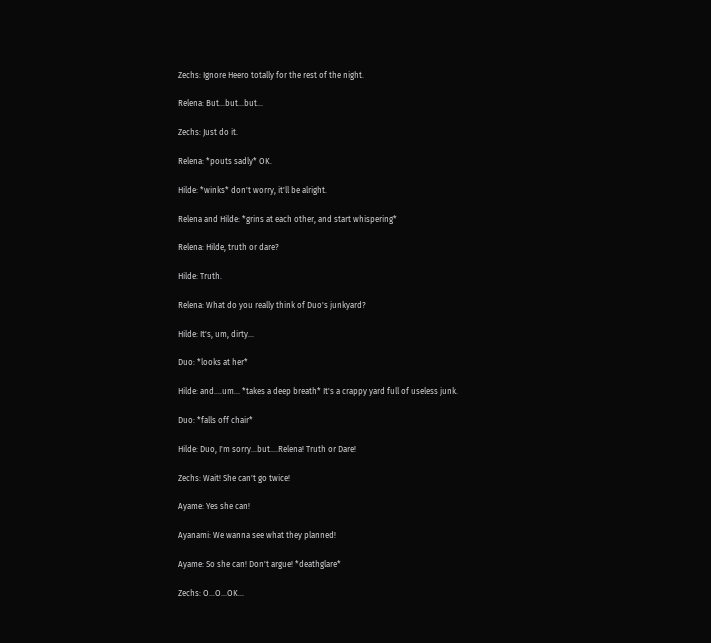Zechs: Ignore Heero totally for the rest of the night.

Relena: But...but...but...

Zechs: Just do it.

Relena: *pouts sadly* OK.

Hilde: *winks* don't worry, it'll be alright.

Relena and Hilde: *grins at each other, and start whispering*

Relena: Hilde, truth or dare?

Hilde: Truth.

Relena: What do you really think of Duo's junkyard?

Hilde: It's, um, dirty...

Duo: *looks at her*

Hilde: and....um... *takes a deep breath* It's a crappy yard full of useless junk.

Duo: *falls off chair*

Hilde: Duo, I'm sorry...but....Relena! Truth or Dare!

Zechs: Wait! She can't go twice!

Ayame: Yes she can!

Ayanami: We wanna see what they planned!

Ayame: So she can! Don't argue! *deathglare*

Zechs: O...O...OK...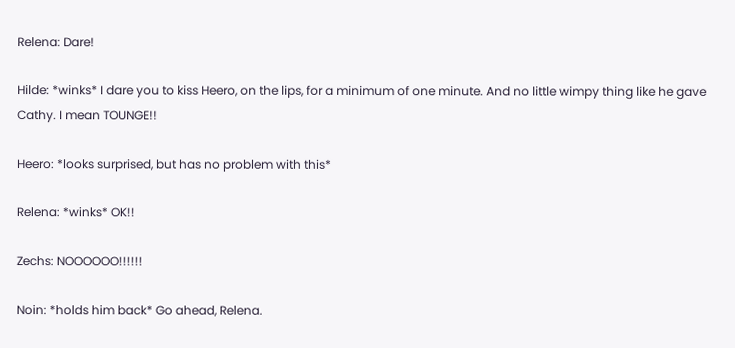Relena: Dare!

Hilde: *winks* I dare you to kiss Heero, on the lips, for a minimum of one minute. And no little wimpy thing like he gave Cathy. I mean TOUNGE!!

Heero: *looks surprised, but has no problem with this*

Relena: *winks* OK!!

Zechs: NOOOOOO!!!!!!

Noin: *holds him back* Go ahead, Relena.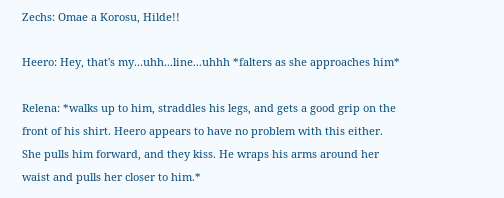Zechs: Omae a Korosu, Hilde!!

Heero: Hey, that's my...uhh...line...uhhh *falters as she approaches him*

Relena: *walks up to him, straddles his legs, and gets a good grip on the front of his shirt. Heero appears to have no problem with this either. She pulls him forward, and they kiss. He wraps his arms around her waist and pulls her closer to him.*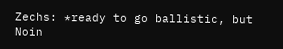Zechs: *ready to go ballistic, but Noin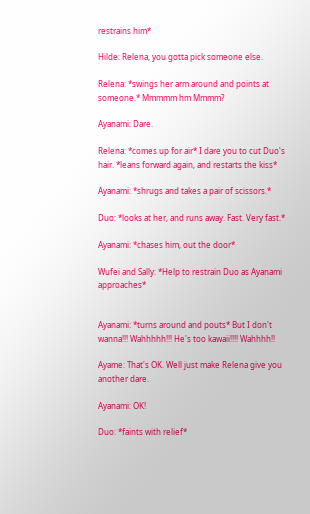restrains him*

Hilde: Relena, you gotta pick someone else.

Relena: *swings her arm around and points at someone.* Mmmmm hm Mmmm?

Ayanami: Dare.

Relena: *comes up for air* I dare you to cut Duo's hair. *leans forward again, and restarts the kiss*

Ayanami: *shrugs and takes a pair of scissors.*

Duo: *looks at her, and runs away. Fast. Very fast.*

Ayanami: *chases him, out the door*

Wufei and Sally: *Help to restrain Duo as Ayanami approaches*


Ayanami: *turns around and pouts* But I don't wanna!!! Wahhhhh!!! He's too kawaii!!!! Wahhhh!!

Ayame: That's OK. Well just make Relena give you another dare.

Ayanami: OK!

Duo: *faints with relief*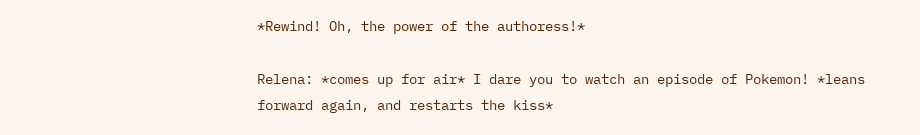*Rewind! Oh, the power of the authoress!*

Relena: *comes up for air* I dare you to watch an episode of Pokemon! *leans forward again, and restarts the kiss*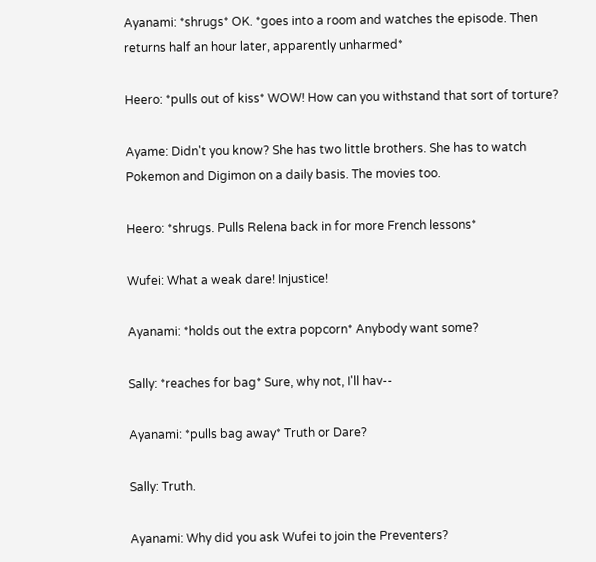Ayanami: *shrugs* OK. *goes into a room and watches the episode. Then returns half an hour later, apparently unharmed*

Heero: *pulls out of kiss* WOW! How can you withstand that sort of torture?

Ayame: Didn't you know? She has two little brothers. She has to watch Pokemon and Digimon on a daily basis. The movies too.

Heero: *shrugs. Pulls Relena back in for more French lessons*

Wufei: What a weak dare! Injustice!

Ayanami: *holds out the extra popcorn* Anybody want some?

Sally: *reaches for bag* Sure, why not, I'll hav--

Ayanami: *pulls bag away* Truth or Dare?

Sally: Truth.

Ayanami: Why did you ask Wufei to join the Preventers?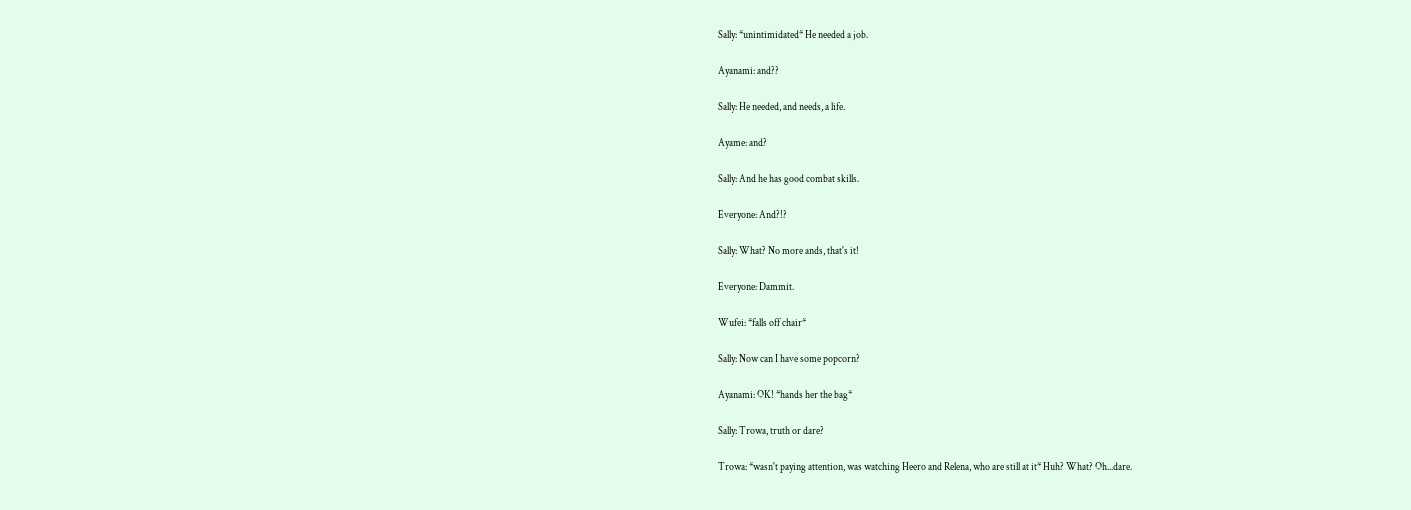Sally: *unintimidated* He needed a job.

Ayanami: and??

Sally: He needed, and needs, a life.

Ayame: and?

Sally: And he has good combat skills.

Everyone: And?!?

Sally: What? No more ands, that's it!

Everyone: Dammit.

Wufei: *falls off chair*

Sally: Now can I have some popcorn?

Ayanami: OK! *hands her the bag*

Sally: Trowa, truth or dare?

Trowa: *wasn't paying attention, was watching Heero and Relena, who are still at it* Huh? What? Oh...dare.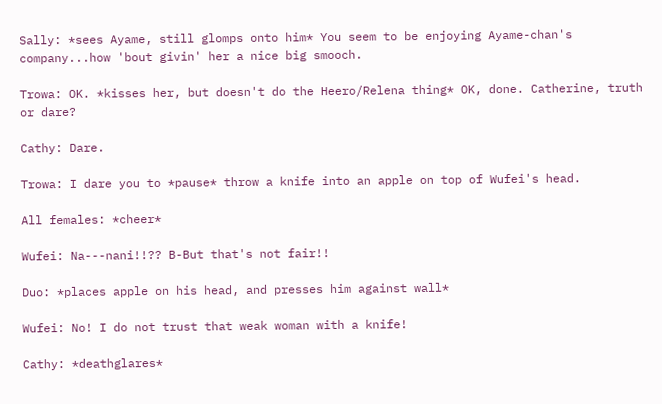Sally: *sees Ayame, still glomps onto him* You seem to be enjoying Ayame-chan's company...how 'bout givin' her a nice big smooch.

Trowa: OK. *kisses her, but doesn't do the Heero/Relena thing* OK, done. Catherine, truth or dare?

Cathy: Dare.

Trowa: I dare you to *pause* throw a knife into an apple on top of Wufei's head.

All females: *cheer*

Wufei: Na---nani!!?? B-But that's not fair!!

Duo: *places apple on his head, and presses him against wall*

Wufei: No! I do not trust that weak woman with a knife!

Cathy: *deathglares*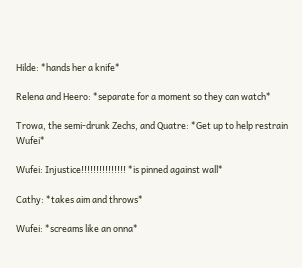Hilde: *hands her a knife*

Relena and Heero: *separate for a moment so they can watch*

Trowa, the semi-drunk Zechs, and Quatre: *Get up to help restrain Wufei*

Wufei: Injustice!!!!!!!!!!!!!!! *is pinned against wall*

Cathy: *takes aim and throws*

Wufei: *screams like an onna*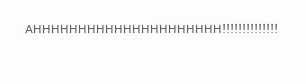AHHHHHHHHHHHHHHHHHHHHH!!!!!!!!!!!!!!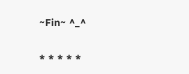~Fin~ ^_^

* * * * *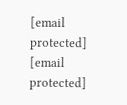[email protected]
[email protected]